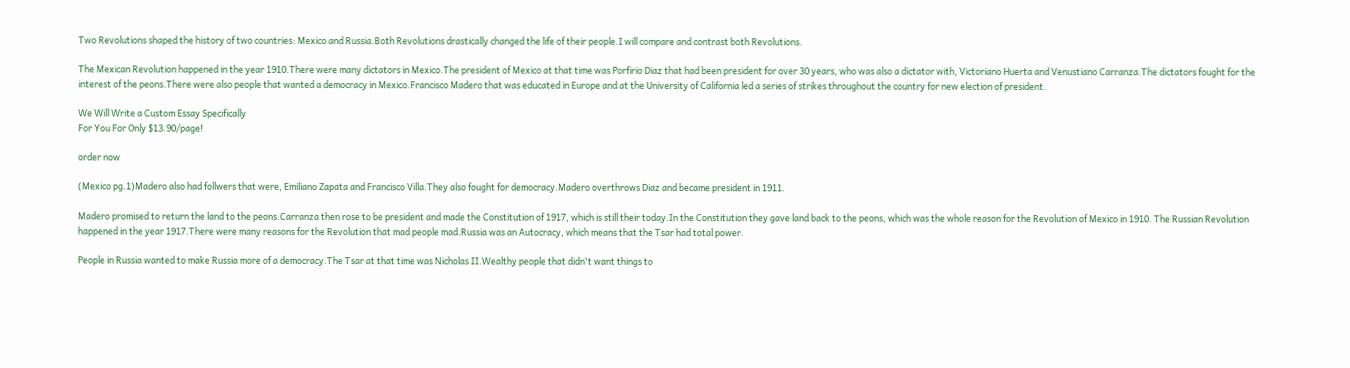Two Revolutions shaped the history of two countries: Mexico and Russia.Both Revolutions drastically changed the life of their people.I will compare and contrast both Revolutions.

The Mexican Revolution happened in the year 1910.There were many dictators in Mexico.The president of Mexico at that time was Porfirio Diaz that had been president for over 30 years, who was also a dictator with, Victoriano Huerta and Venustiano Carranza.The dictators fought for the interest of the peons.There were also people that wanted a democracy in Mexico.Francisco Madero that was educated in Europe and at the University of California led a series of strikes throughout the country for new election of president.

We Will Write a Custom Essay Specifically
For You For Only $13.90/page!

order now

(Mexico pg.1)Madero also had follwers that were, Emiliano Zapata and Francisco Villa.They also fought for democracy.Madero overthrows Diaz and became president in 1911.

Madero promised to return the land to the peons.Carranza then rose to be president and made the Constitution of 1917, which is still their today.In the Constitution they gave land back to the peons, which was the whole reason for the Revolution of Mexico in 1910. The Russian Revolution happened in the year 1917.There were many reasons for the Revolution that mad people mad.Russia was an Autocracy, which means that the Tsar had total power.

People in Russia wanted to make Russia more of a democracy.The Tsar at that time was Nicholas II.Wealthy people that didn't want things to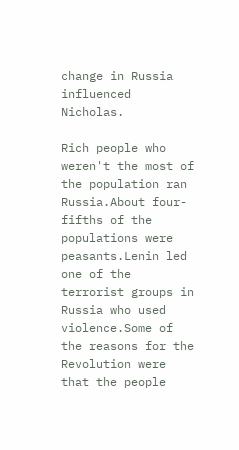change in Russia influenced Nicholas.

Rich people who weren't the most of the population ran Russia.About four-fifths of the populations were peasants.Lenin led one of the terrorist groups in Russia who used violence.Some of the reasons for the Revolution were that the people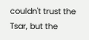couldn't trust the Tsar, but the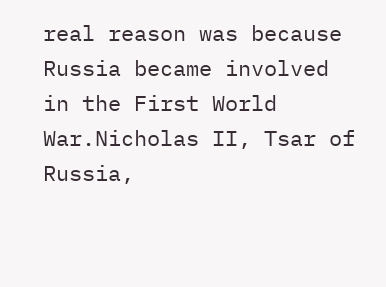real reason was because Russia became involved in the First World War.Nicholas II, Tsar of Russia,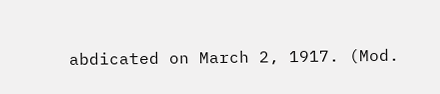abdicated on March 2, 1917. (Mod.